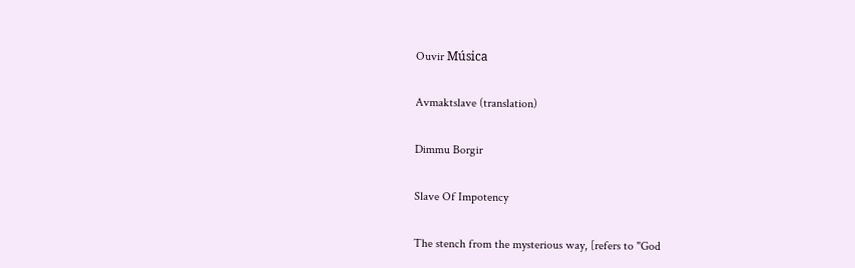Ouvir Música

Avmaktslave (translation)

Dimmu Borgir

Slave Of Impotency

The stench from the mysterious way, [refers to "God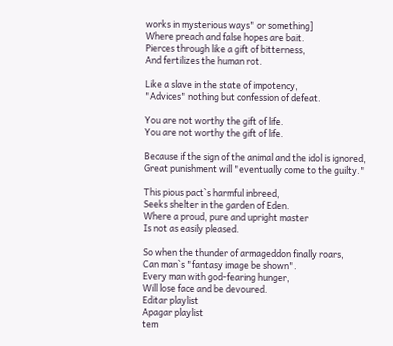works in mysterious ways" or something]
Where preach and false hopes are bait.
Pierces through like a gift of bitterness,
And fertilizes the human rot.

Like a slave in the state of impotency,
"Advices" nothing but confession of defeat.

You are not worthy the gift of life.
You are not worthy the gift of life.

Because if the sign of the animal and the idol is ignored,
Great punishment will "eventually come to the guilty."

This pious pact`s harmful inbreed,
Seeks shelter in the garden of Eden.
Where a proud, pure and upright master
Is not as easily pleased.

So when the thunder of armageddon finally roars,
Can man`s "fantasy image be shown".
Every man with god-fearing hunger,
Will lose face and be devoured.
Editar playlist
Apagar playlist
tem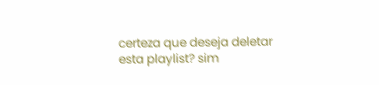certeza que deseja deletar esta playlist? sim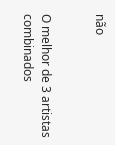não


O melhor de 3 artistas combinados